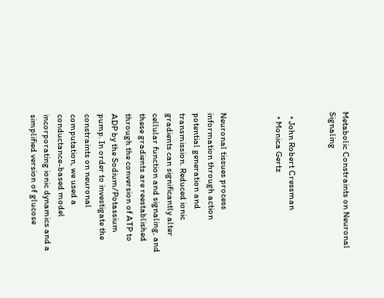Metabolic Constraints on Neuronal Signaling


  • John Robert Cressman
  • Monica Gertz



Neuronal tissues process information through action potential generation and transmission. Reduced ionic gradients can significantly alter cellular function and signaling, and these gradients are reestablished through the conversion of ATP to ADP by the Sodium/Potassium pump. In order to investigate the constraints on neuronal computation, we used a conductance-based model incorporating ionic dynamics and a simplified version of glucose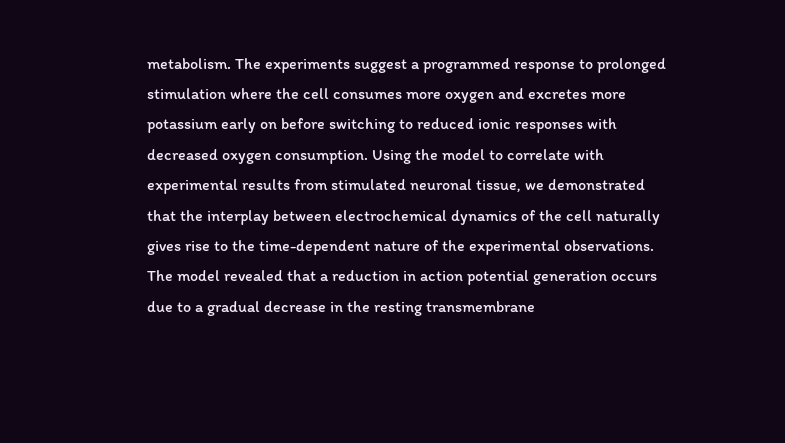metabolism. The experiments suggest a programmed response to prolonged stimulation where the cell consumes more oxygen and excretes more potassium early on before switching to reduced ionic responses with decreased oxygen consumption. Using the model to correlate with experimental results from stimulated neuronal tissue, we demonstrated that the interplay between electrochemical dynamics of the cell naturally gives rise to the time-dependent nature of the experimental observations. The model revealed that a reduction in action potential generation occurs due to a gradual decrease in the resting transmembrane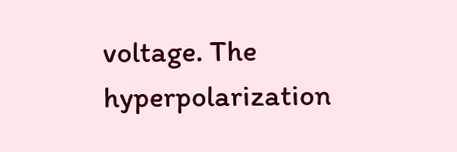voltage. The hyperpolarization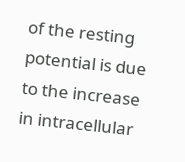of the resting potential is due to the increase in intracellular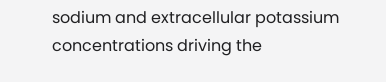sodium and extracellular potassium concentrations driving the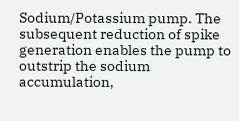Sodium/Potassium pump. The subsequent reduction of spike generation enables the pump to outstrip the sodium accumulation,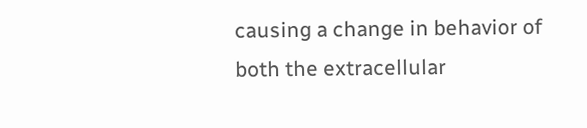causing a change in behavior of both the extracellular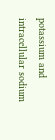potassium and intracellular sodium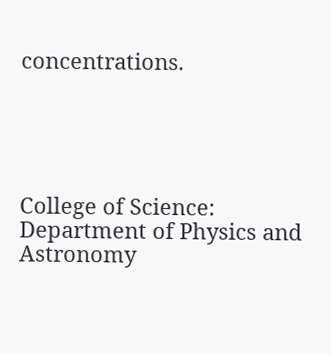concentrations.





College of Science: Department of Physics and Astronomy